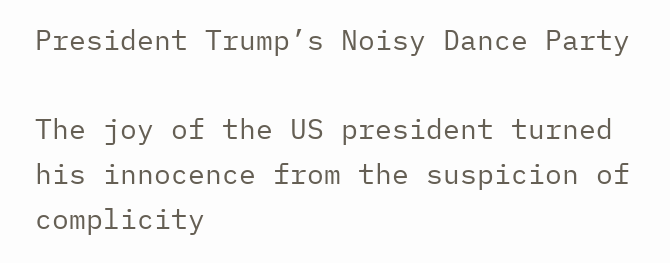President Trump’s Noisy Dance Party

The joy of the US president turned his innocence from the suspicion of complicity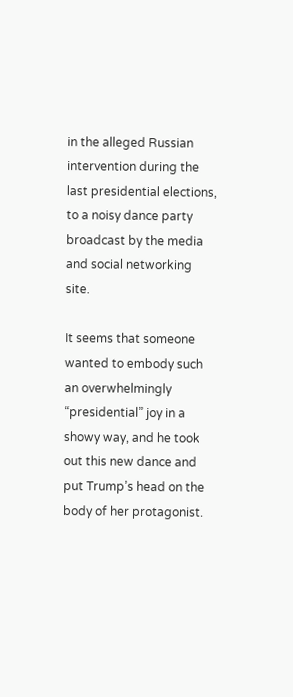in the alleged Russian intervention during the last presidential elections, to a noisy dance party broadcast by the media and social networking site.

It seems that someone wanted to embody such an overwhelmingly “presidential” joy in a showy way, and he took out this new dance and put Trump’s head on the body of her protagonist.